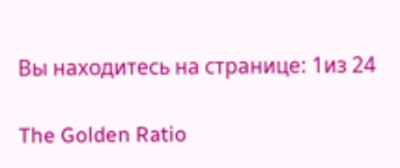Вы находитесь на странице: 1из 24

The Golden Ratio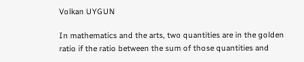Volkan UYGUN

In mathematics and the arts, two quantities are in the golden ratio if the ratio between the sum of those quantities and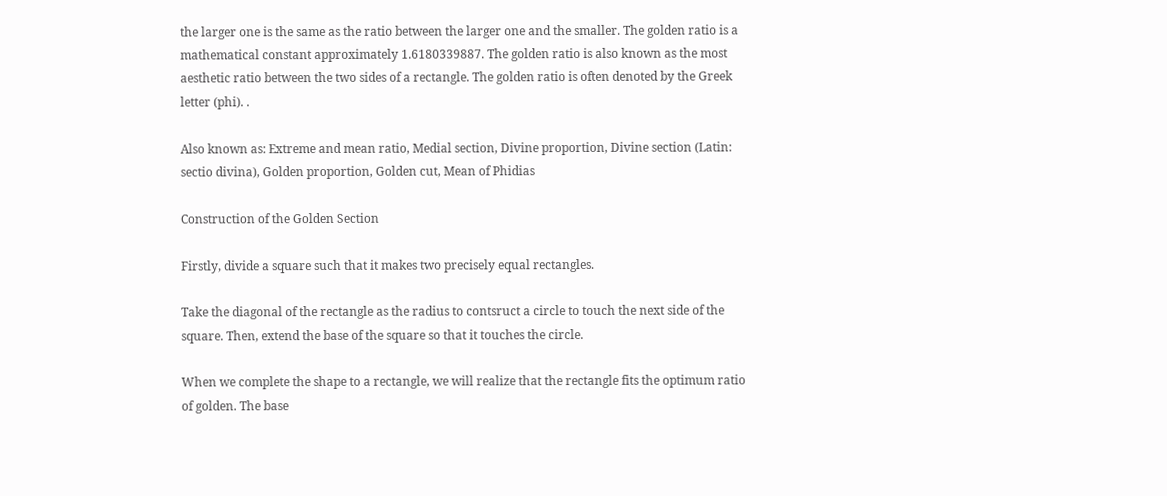the larger one is the same as the ratio between the larger one and the smaller. The golden ratio is a mathematical constant approximately 1.6180339887. The golden ratio is also known as the most aesthetic ratio between the two sides of a rectangle. The golden ratio is often denoted by the Greek letter (phi). .

Also known as: Extreme and mean ratio, Medial section, Divine proportion, Divine section (Latin: sectio divina), Golden proportion, Golden cut, Mean of Phidias

Construction of the Golden Section

Firstly, divide a square such that it makes two precisely equal rectangles.

Take the diagonal of the rectangle as the radius to contsruct a circle to touch the next side of the square. Then, extend the base of the square so that it touches the circle.

When we complete the shape to a rectangle, we will realize that the rectangle fits the optimum ratio of golden. The base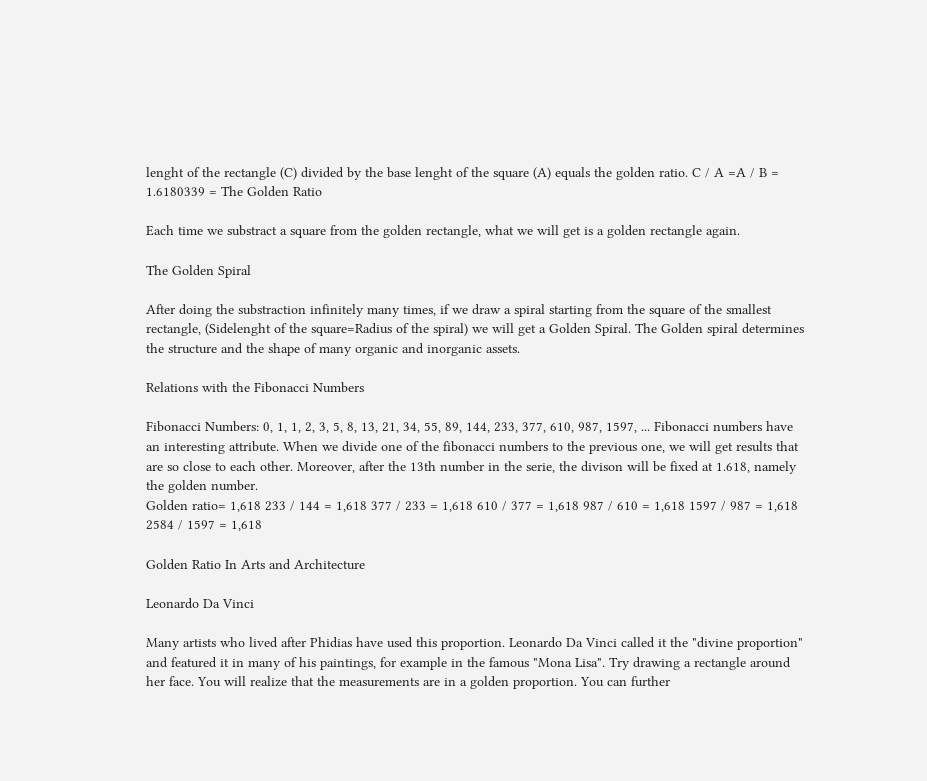lenght of the rectangle (C) divided by the base lenght of the square (A) equals the golden ratio. C / A =A / B = 1.6180339 = The Golden Ratio

Each time we substract a square from the golden rectangle, what we will get is a golden rectangle again.

The Golden Spiral

After doing the substraction infinitely many times, if we draw a spiral starting from the square of the smallest rectangle, (Sidelenght of the square=Radius of the spiral) we will get a Golden Spiral. The Golden spiral determines the structure and the shape of many organic and inorganic assets.

Relations with the Fibonacci Numbers

Fibonacci Numbers: 0, 1, 1, 2, 3, 5, 8, 13, 21, 34, 55, 89, 144, 233, 377, 610, 987, 1597, ... Fibonacci numbers have an interesting attribute. When we divide one of the fibonacci numbers to the previous one, we will get results that are so close to each other. Moreover, after the 13th number in the serie, the divison will be fixed at 1.618, namely the golden number.
Golden ratio= 1,618 233 / 144 = 1,618 377 / 233 = 1,618 610 / 377 = 1,618 987 / 610 = 1,618 1597 / 987 = 1,618 2584 / 1597 = 1,618

Golden Ratio In Arts and Architecture

Leonardo Da Vinci

Many artists who lived after Phidias have used this proportion. Leonardo Da Vinci called it the "divine proportion" and featured it in many of his paintings, for example in the famous "Mona Lisa". Try drawing a rectangle around her face. You will realize that the measurements are in a golden proportion. You can further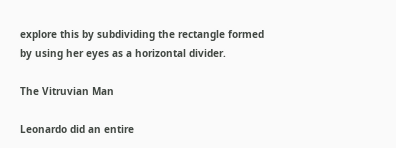explore this by subdividing the rectangle formed by using her eyes as a horizontal divider.

The Vitruvian Man

Leonardo did an entire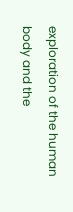exploration of the human body and the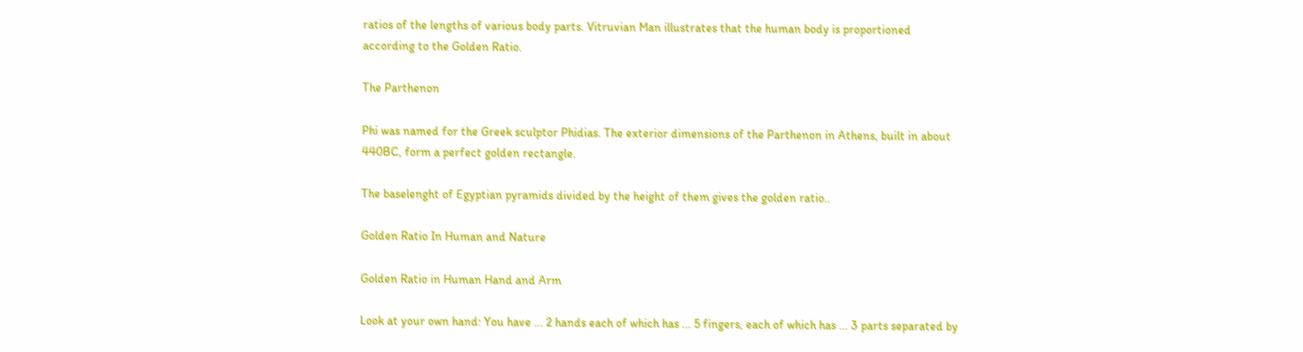ratios of the lengths of various body parts. Vitruvian Man illustrates that the human body is proportioned according to the Golden Ratio.

The Parthenon

Phi was named for the Greek sculptor Phidias. The exterior dimensions of the Parthenon in Athens, built in about 440BC, form a perfect golden rectangle.

The baselenght of Egyptian pyramids divided by the height of them gives the golden ratio..

Golden Ratio In Human and Nature

Golden Ratio in Human Hand and Arm

Look at your own hand: You have ... 2 hands each of which has ... 5 fingers, each of which has ... 3 parts separated by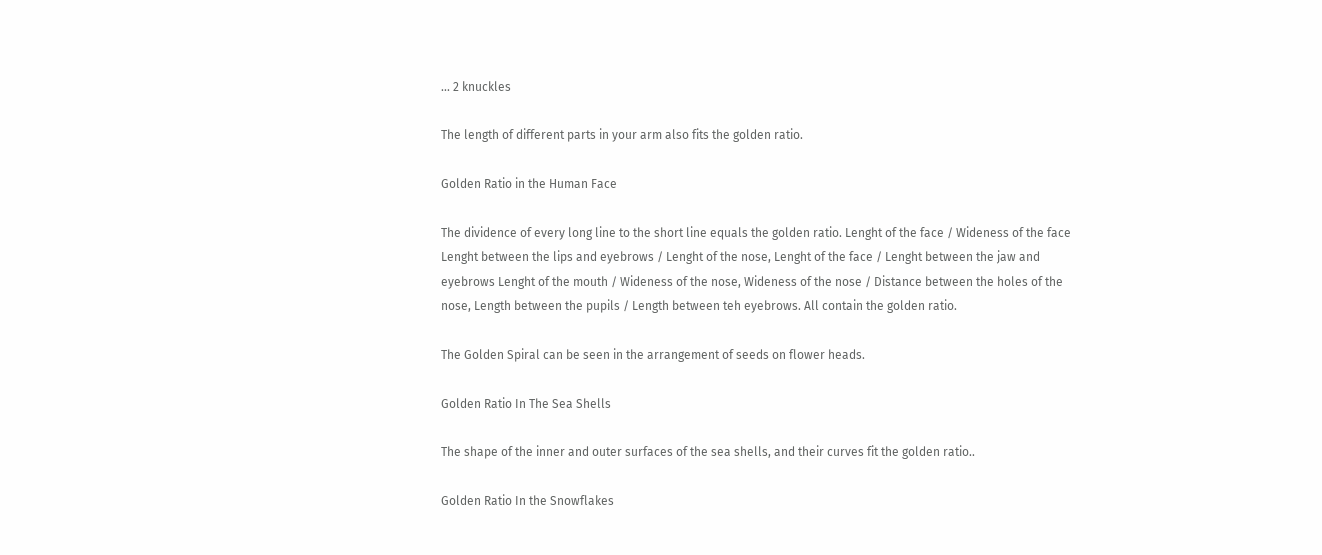... 2 knuckles

The length of different parts in your arm also fits the golden ratio.

Golden Ratio in the Human Face

The dividence of every long line to the short line equals the golden ratio. Lenght of the face / Wideness of the face Lenght between the lips and eyebrows / Lenght of the nose, Lenght of the face / Lenght between the jaw and eyebrows Lenght of the mouth / Wideness of the nose, Wideness of the nose / Distance between the holes of the nose, Length between the pupils / Length between teh eyebrows. All contain the golden ratio.

The Golden Spiral can be seen in the arrangement of seeds on flower heads.

Golden Ratio In The Sea Shells

The shape of the inner and outer surfaces of the sea shells, and their curves fit the golden ratio..

Golden Ratio In the Snowflakes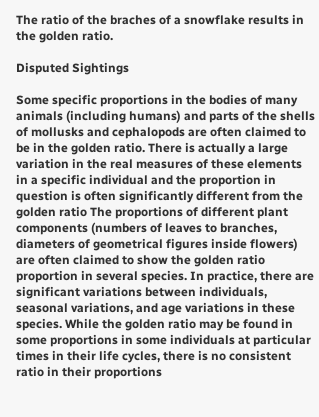The ratio of the braches of a snowflake results in the golden ratio.

Disputed Sightings

Some specific proportions in the bodies of many animals (including humans) and parts of the shells of mollusks and cephalopods are often claimed to be in the golden ratio. There is actually a large variation in the real measures of these elements in a specific individual and the proportion in question is often significantly different from the golden ratio The proportions of different plant components (numbers of leaves to branches, diameters of geometrical figures inside flowers) are often claimed to show the golden ratio proportion in several species. In practice, there are significant variations between individuals, seasonal variations, and age variations in these species. While the golden ratio may be found in some proportions in some individuals at particular times in their life cycles, there is no consistent ratio in their proportions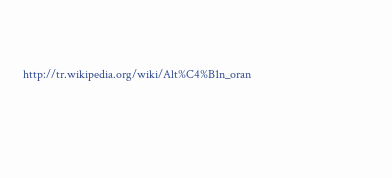http://tr.wikipedia.org/wiki/Alt%C4%B1n_oran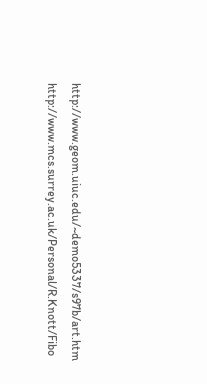http://www.geom.uiuc.edu/~demo5337/s97b/art.htm http://www.mcs.surrey.ac.uk/Personal/R.Knott/Fibo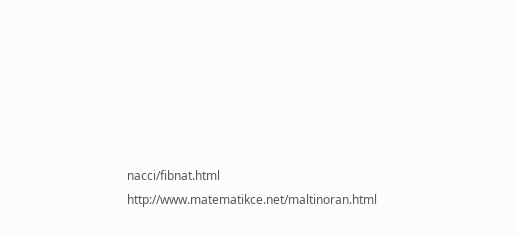nacci/fibnat.html http://www.matematikce.net/maltinoran.html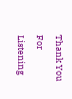Thank You For Listening